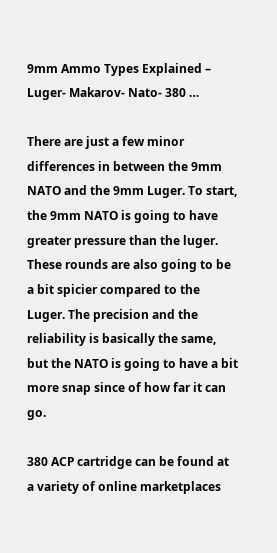9mm Ammo Types Explained – Luger- Makarov- Nato- 380 …

There are just a few minor differences in between the 9mm NATO and the 9mm Luger. To start, the 9mm NATO is going to have greater pressure than the luger. These rounds are also going to be a bit spicier compared to the Luger. The precision and the reliability is basically the same, but the NATO is going to have a bit more snap since of how far it can go.

380 ACP cartridge can be found at a variety of online marketplaces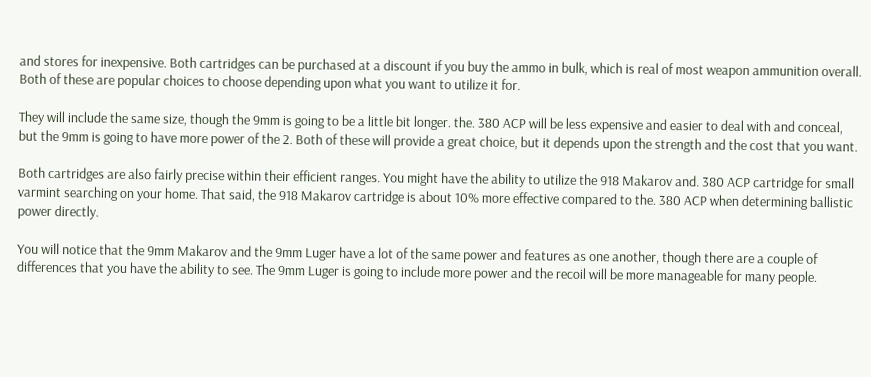and stores for inexpensive. Both cartridges can be purchased at a discount if you buy the ammo in bulk, which is real of most weapon ammunition overall. Both of these are popular choices to choose depending upon what you want to utilize it for.

They will include the same size, though the 9mm is going to be a little bit longer. the. 380 ACP will be less expensive and easier to deal with and conceal, but the 9mm is going to have more power of the 2. Both of these will provide a great choice, but it depends upon the strength and the cost that you want.

Both cartridges are also fairly precise within their efficient ranges. You might have the ability to utilize the 918 Makarov and. 380 ACP cartridge for small varmint searching on your home. That said, the 918 Makarov cartridge is about 10% more effective compared to the. 380 ACP when determining ballistic power directly.

You will notice that the 9mm Makarov and the 9mm Luger have a lot of the same power and features as one another, though there are a couple of differences that you have the ability to see. The 9mm Luger is going to include more power and the recoil will be more manageable for many people.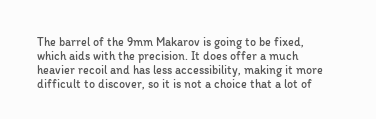The barrel of the 9mm Makarov is going to be fixed, which aids with the precision. It does offer a much heavier recoil and has less accessibility, making it more difficult to discover, so it is not a choice that a lot of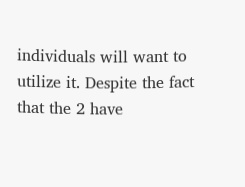individuals will want to utilize it. Despite the fact that the 2 have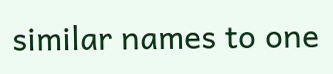similar names to one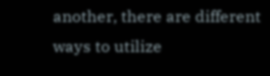another, there are different ways to utilize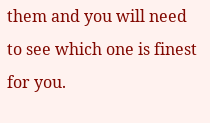them and you will need to see which one is finest for you.